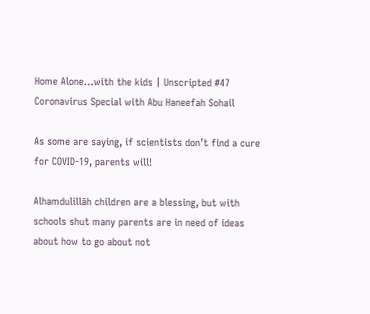Home Alone…with the kids | Unscripted #47 Coronavirus Special with Abu Haneefah Sohail

As some are saying, if scientists don’t find a cure for COVID-19, parents will!

Alhamdulillāh children are a blessing, but with schools shut many parents are in need of ideas about how to go about not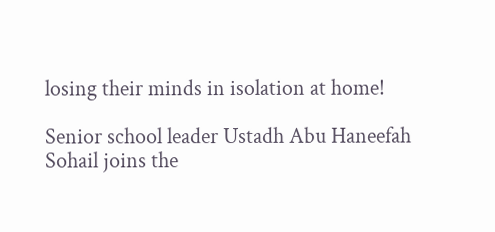losing their minds in isolation at home!

Senior school leader Ustadh Abu Haneefah Sohail joins the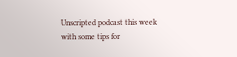Unscripted podcast this week with some tips for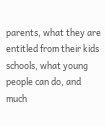parents, what they are entitled from their kids schools, what young people can do, and much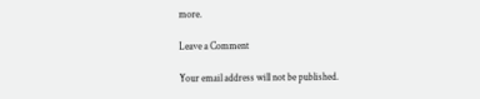more.

Leave a Comment

Your email address will not be published.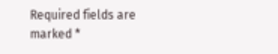Required fields are marked *